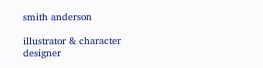smith anderson

illustrator & character designer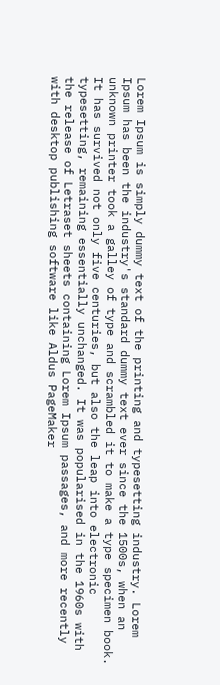Lorem Ipsum is simply dummy text of the printing and typesetting industry. Lorem Ipsum has been the industry's standard dummy text ever since the 1500s, when an unknown printer took a galley of type and scrambled it to make a type specimen book. It has survived not only five centuries, but also the leap into electronic typesetting, remaining essentially unchanged. It was popularised in the 1960s with the release of Letraset sheets containing Lorem Ipsum passages, and more recently with desktop publishing software like Aldus PageMaker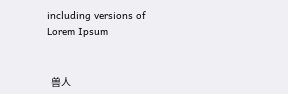including versions of Lorem Ipsum


  兽人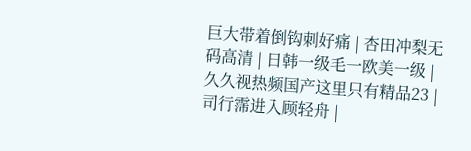巨大带着倒钩刺好痛 | 杏田冲梨无码高清 | 日韩一级毛一欧美一级 | 久久视热频国产这里只有精品23 | 司行霈进入顾轻舟 |